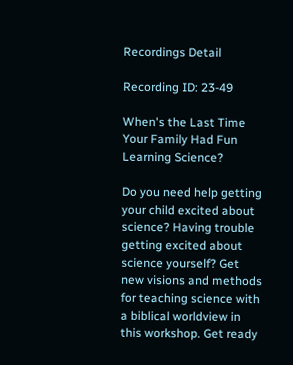Recordings Detail

Recording ID: 23-49

When's the Last Time Your Family Had Fun Learning Science?

Do you need help getting your child excited about science? Having trouble getting excited about science yourself? Get new visions and methods for teaching science with a biblical worldview in this workshop. Get ready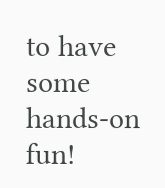to have some hands-on fun!